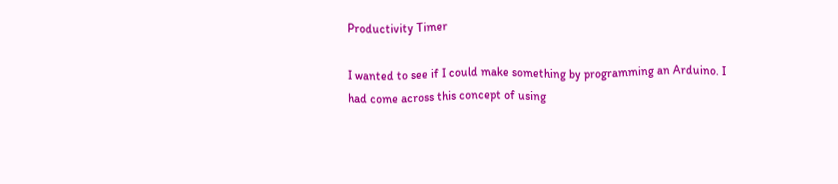Productivity Timer

I wanted to see if I could make something by programming an Arduino. I had come across this concept of using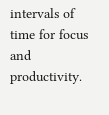intervals of time for focus and productivity.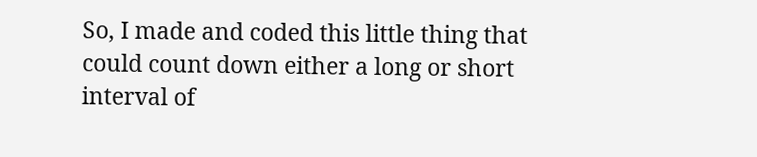So, I made and coded this little thing that could count down either a long or short interval of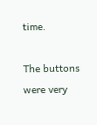time.

The buttons were very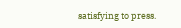satisfying to press.